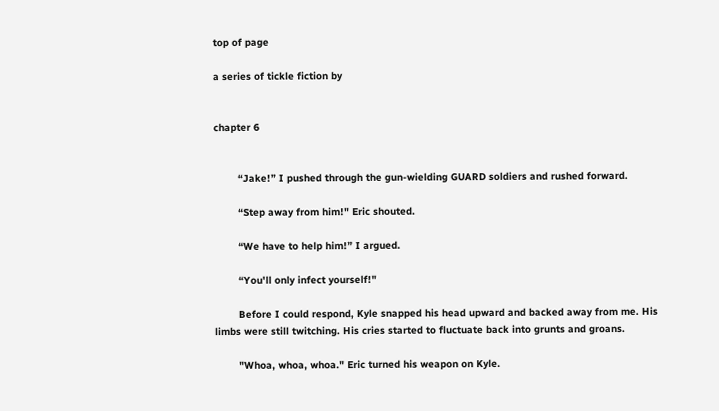top of page

a series of tickle fiction by


chapter 6


        “Jake!” I pushed through the gun-wielding GUARD soldiers and rushed forward.

        “Step away from him!" Eric shouted.

        “We have to help him!” I argued.

        “You'll only infect yourself!"

        Before I could respond, Kyle snapped his head upward and backed away from me. His limbs were still twitching. His cries started to fluctuate back into grunts and groans.

        "Whoa, whoa, whoa." Eric turned his weapon on Kyle.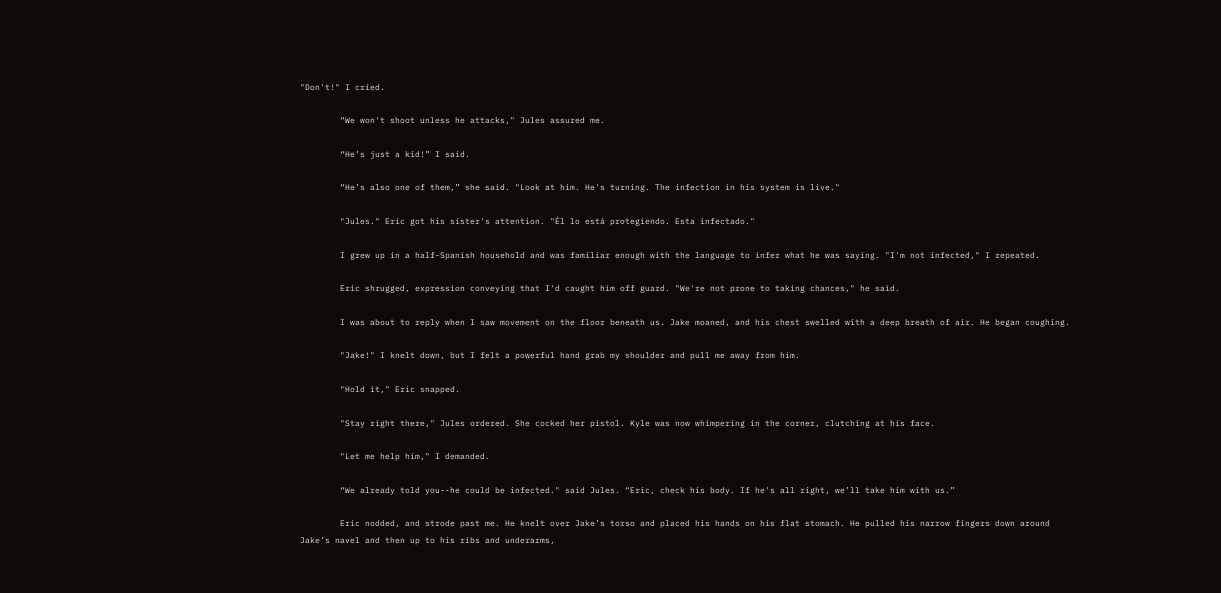"Don't!" I cried.

        “We won't shoot unless he attacks," Jules assured me.

        “He’s just a kid!” I said.

        “He’s also one of them,” she said. "Look at him. He's turning. The infection in his system is live."

        "Jules." Eric got his sister's attention. "Él lo está protegiendo. Esta infectado."

        I grew up in a half-Spanish household and was familiar enough with the language to infer what he was saying. "I'm not infected," I repeated.

        Eric shrugged, expression conveying that I'd caught him off guard. "We're not prone to taking chances," he said.

        I was about to reply when I saw movement on the floor beneath us. Jake moaned, and his chest swelled with a deep breath of air. He began coughing.

        "Jake!" I knelt down, but I felt a powerful hand grab my shoulder and pull me away from him.

        "Hold it," Eric snapped.

        "Stay right there," Jules ordered. She cocked her pistol. Kyle was now whimpering in the corner, clutching at his face.

        "Let me help him," I demanded.

        “We already told you--he could be infected." said Jules. “Eric, check his body. If he's all right, we’ll take him with us.”

        Eric nodded, and strode past me. He knelt over Jake’s torso and placed his hands on his flat stomach. He pulled his narrow fingers down around Jake’s navel and then up to his ribs and underarms,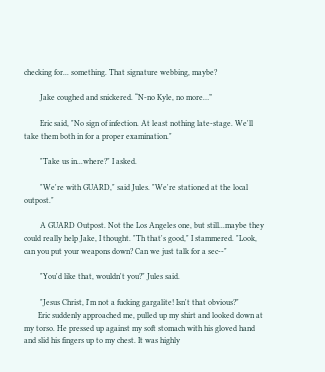checking for... something. That signature webbing, maybe?

        Jake coughed and snickered. “N-no Kyle, no more…”

        Eric said, "No sign of infection. At least nothing late-stage. We'll take them both in for a proper examination."

        "Take us in...where?" I asked.

        "We're with GUARD," said Jules. "We're stationed at the local outpost."

        A GUARD Outpost. Not the Los Angeles one, but still...maybe they could really help Jake, I thought. "Th that's good," I stammered. "Look, can you put your weapons down? Can we just talk for a sec--"

        "You'd like that, wouldn't you?" Jules said.

        "Jesus Christ, I'm not a fucking gargalite! Isn't that obvious?"
       Eric suddenly approached me, pulled up my shirt and looked down at my torso. He pressed up against my soft stomach with his gloved hand and slid his fingers up to my chest. It was highly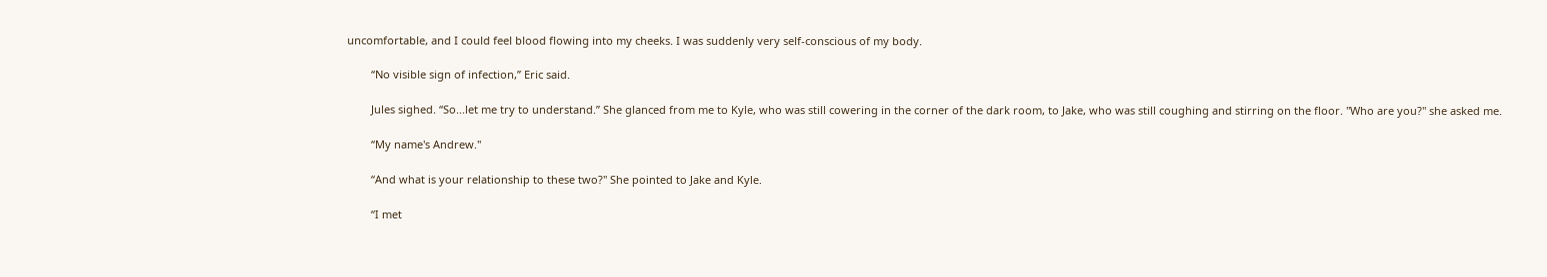uncomfortable, and I could feel blood flowing into my cheeks. I was suddenly very self-conscious of my body.

        “No visible sign of infection,” Eric said.

        Jules sighed. “So...let me try to understand.” She glanced from me to Kyle, who was still cowering in the corner of the dark room, to Jake, who was still coughing and stirring on the floor. "Who are you?" she asked me.

        “My name's Andrew."

        “And what is your relationship to these two?" She pointed to Jake and Kyle.

        “I met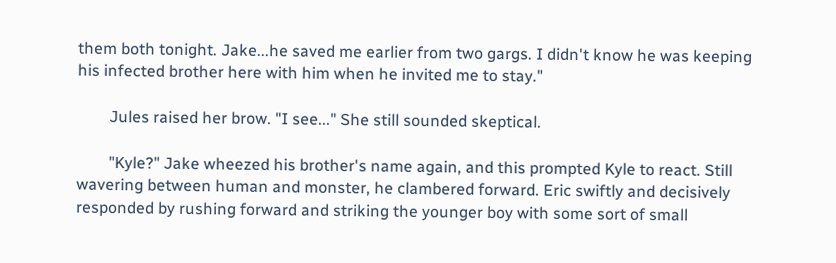them both tonight. Jake...he saved me earlier from two gargs. I didn't know he was keeping his infected brother here with him when he invited me to stay."

        Jules raised her brow. "I see..." She still sounded skeptical.

        "Kyle?" Jake wheezed his brother's name again, and this prompted Kyle to react. Still wavering between human and monster, he clambered forward. Eric swiftly and decisively responded by rushing forward and striking the younger boy with some sort of small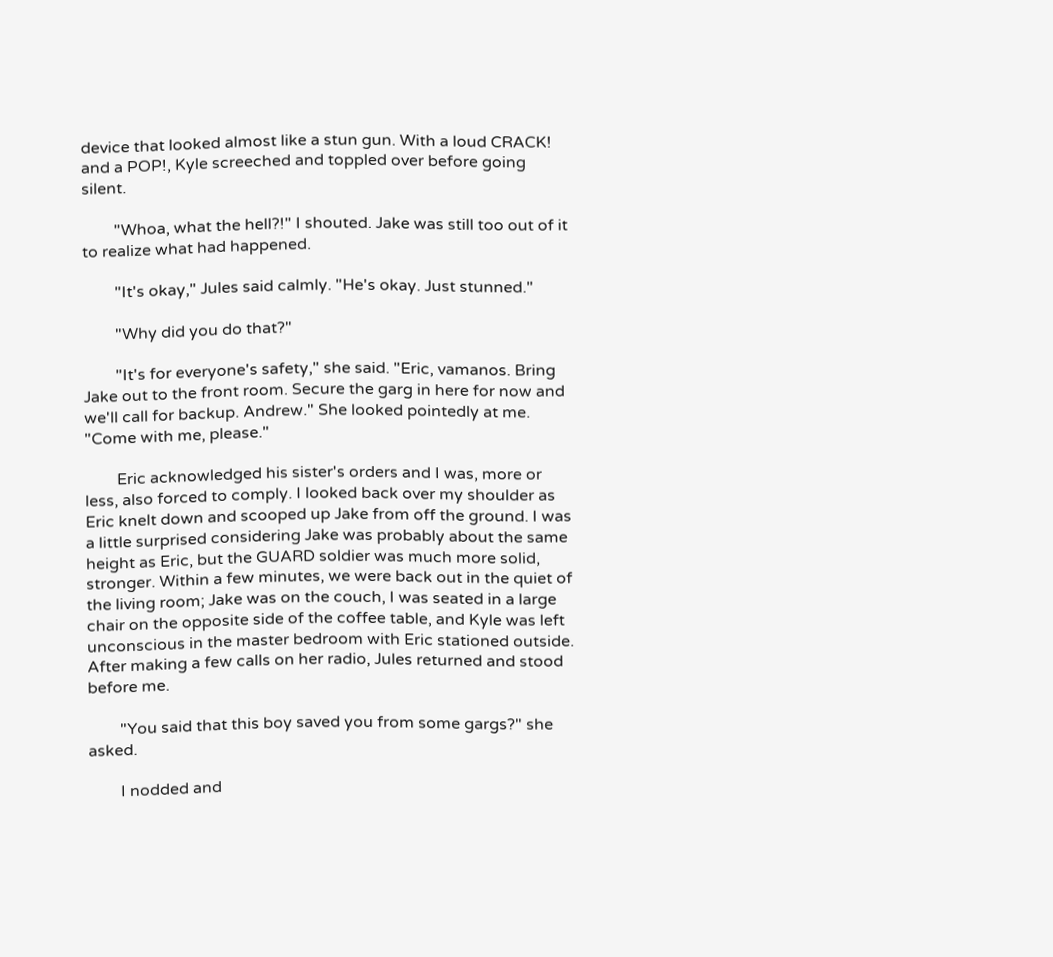device that looked almost like a stun gun. With a loud CRACK! and a POP!, Kyle screeched and toppled over before going silent.

        "Whoa, what the hell?!" I shouted. Jake was still too out of it to realize what had happened.

        "It's okay," Jules said calmly. "He's okay. Just stunned."

        "Why did you do that?"

        "It's for everyone's safety," she said. "Eric, vamanos. Bring Jake out to the front room. Secure the garg in here for now and we'll call for backup. Andrew." She looked pointedly at me. "Come with me, please."

        Eric acknowledged his sister's orders and I was, more or less, also forced to comply. I looked back over my shoulder as Eric knelt down and scooped up Jake from off the ground. I was a little surprised considering Jake was probably about the same height as Eric, but the GUARD soldier was much more solid, stronger. Within a few minutes, we were back out in the quiet of the living room; Jake was on the couch, I was seated in a large chair on the opposite side of the coffee table, and Kyle was left unconscious in the master bedroom with Eric stationed outside. After making a few calls on her radio, Jules returned and stood before me.

        "You said that this boy saved you from some gargs?" she asked.

        I nodded and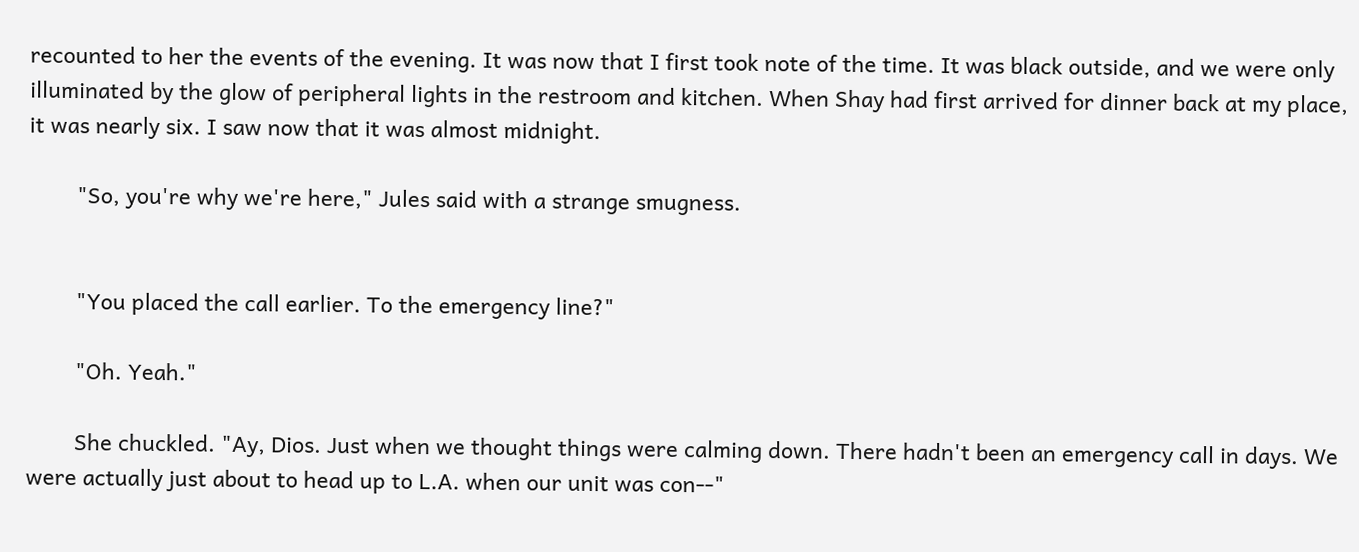recounted to her the events of the evening. It was now that I first took note of the time. It was black outside, and we were only illuminated by the glow of peripheral lights in the restroom and kitchen. When Shay had first arrived for dinner back at my place, it was nearly six. I saw now that it was almost midnight.

        "So, you're why we're here," Jules said with a strange smugness.


        "You placed the call earlier. To the emergency line?"

        "Oh. Yeah."

        She chuckled. "Ay, Dios. Just when we thought things were calming down. There hadn't been an emergency call in days. We were actually just about to head up to L.A. when our unit was con--"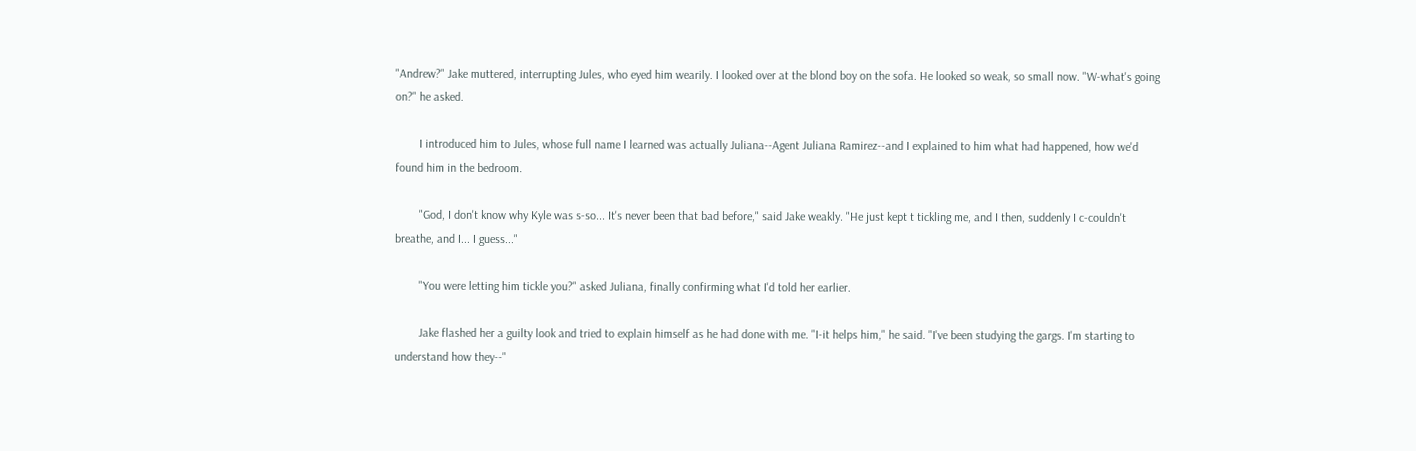"Andrew?" Jake muttered, interrupting Jules, who eyed him wearily. I looked over at the blond boy on the sofa. He looked so weak, so small now. "W-what's going on?" he asked.

        I introduced him to Jules, whose full name I learned was actually Juliana--Agent Juliana Ramirez--and I explained to him what had happened, how we'd found him in the bedroom.

        "God, I don't know why Kyle was s-so... It's never been that bad before," said Jake weakly. "He just kept t tickling me, and I then, suddenly I c-couldn't breathe, and I... I guess..."

        "You were letting him tickle you?" asked Juliana, finally confirming what I'd told her earlier.

        Jake flashed her a guilty look and tried to explain himself as he had done with me. "I-it helps him," he said. "I've been studying the gargs. I'm starting to understand how they--"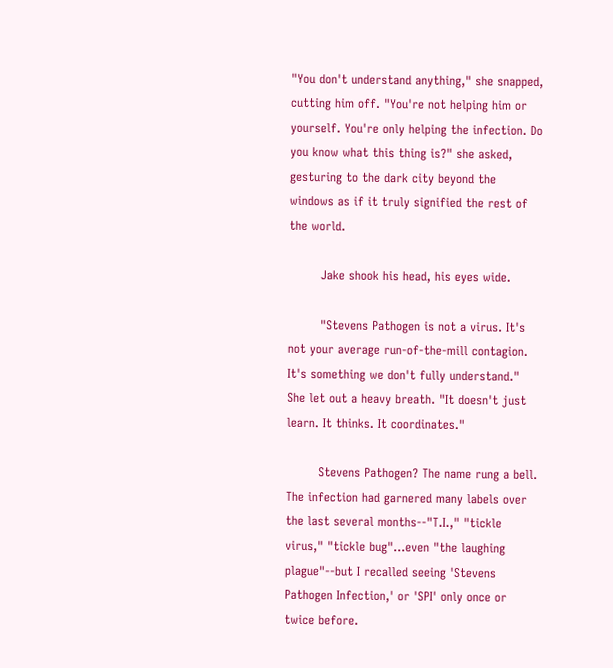"You don't understand anything," she snapped, cutting him off. "You're not helping him or yourself. You're only helping the infection. Do you know what this thing is?" she asked, gesturing to the dark city beyond the windows as if it truly signified the rest of the world.

        Jake shook his head, his eyes wide.

        "Stevens Pathogen is not a virus. It's not your average run-of-the-mill contagion. It's something we don't fully understand." She let out a heavy breath. "It doesn't just learn. It thinks. It coordinates."

        Stevens Pathogen? The name rung a bell. The infection had garnered many labels over the last several months--"T.I.," "tickle virus," "tickle bug"...even "the laughing plague"--but I recalled seeing 'Stevens Pathogen Infection,' or 'SPI' only once or twice before.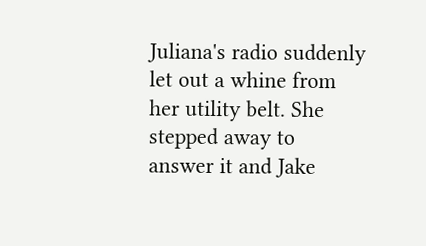Juliana's radio suddenly let out a whine from her utility belt. She stepped away to answer it and Jake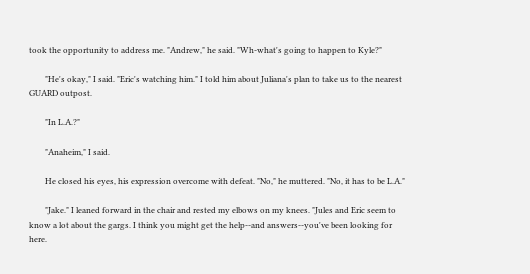took the opportunity to address me. "Andrew," he said. "Wh-what's going to happen to Kyle?"

        "He's okay," I said. "Eric's watching him." I told him about Juliana's plan to take us to the nearest GUARD outpost.

        "In L.A.?"

        "Anaheim," I said.

        He closed his eyes, his expression overcome with defeat. "No," he muttered. "No, it has to be L.A."

        "Jake." I leaned forward in the chair and rested my elbows on my knees. "Jules and Eric seem to know a lot about the gargs. I think you might get the help--and answers--you've been looking for here.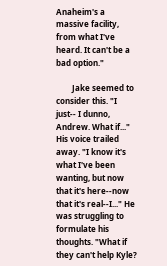Anaheim's a massive facility, from what I've heard. It can't be a bad option."

        Jake seemed to consider this. "I just-- I dunno, Andrew. What if..." His voice trailed away. "I know it's what I've been wanting, but now that it's here--now that it's real--I..." He was struggling to formulate his thoughts. "What if they can't help Kyle?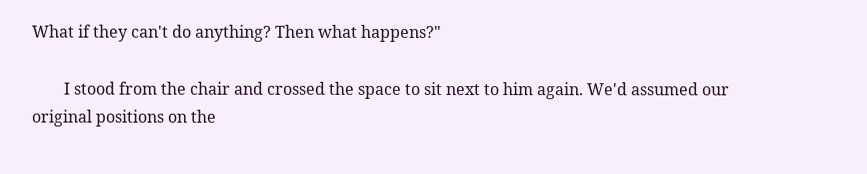What if they can't do anything? Then what happens?"

        I stood from the chair and crossed the space to sit next to him again. We'd assumed our original positions on the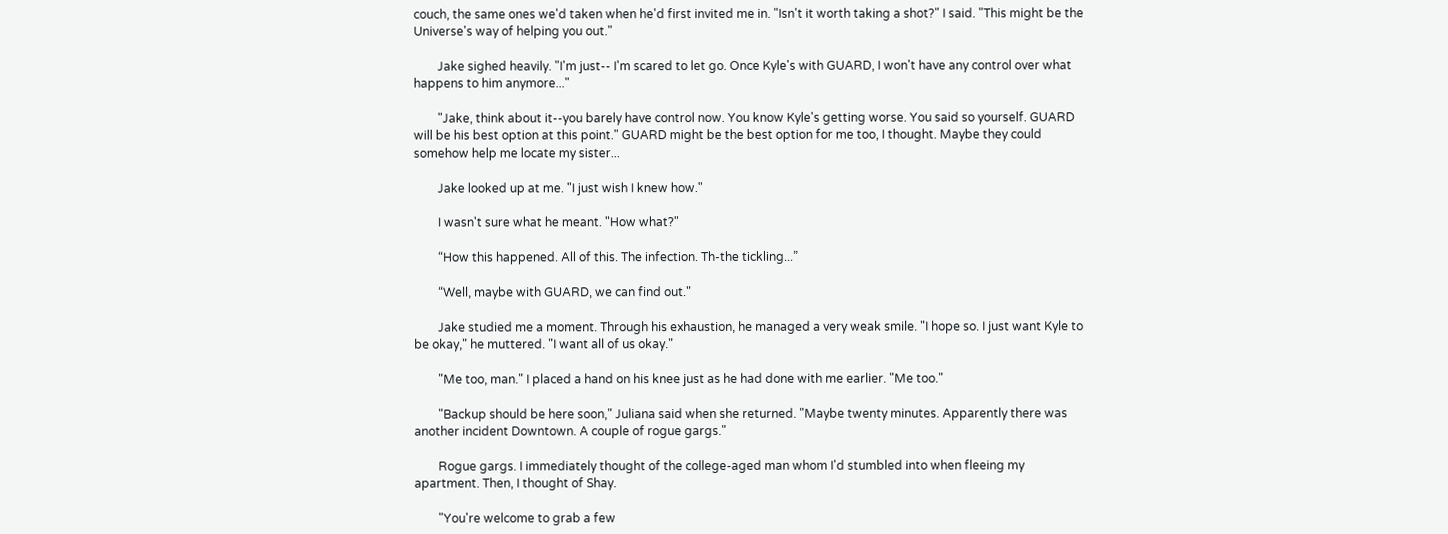couch, the same ones we'd taken when he'd first invited me in. "Isn't it worth taking a shot?" I said. "This might be the Universe's way of helping you out."

        Jake sighed heavily. "I'm just-- I'm scared to let go. Once Kyle's with GUARD, I won't have any control over what happens to him anymore..."

        "Jake, think about it--you barely have control now. You know Kyle's getting worse. You said so yourself. GUARD will be his best option at this point." GUARD might be the best option for me too, I thought. Maybe they could somehow help me locate my sister...

        Jake looked up at me. "I just wish I knew how."

        I wasn't sure what he meant. "How what?"

        “How this happened. All of this. The infection. Th-the tickling...”

        “Well, maybe with GUARD, we can find out."

        Jake studied me a moment. Through his exhaustion, he managed a very weak smile. "I hope so. I just want Kyle to be okay," he muttered. "I want all of us okay."

        "Me too, man." I placed a hand on his knee just as he had done with me earlier. "Me too."

        "Backup should be here soon," Juliana said when she returned. "Maybe twenty minutes. Apparently there was another incident Downtown. A couple of rogue gargs."

        Rogue gargs. I immediately thought of the college-aged man whom I'd stumbled into when fleeing my apartment. Then, I thought of Shay.

        "You're welcome to grab a few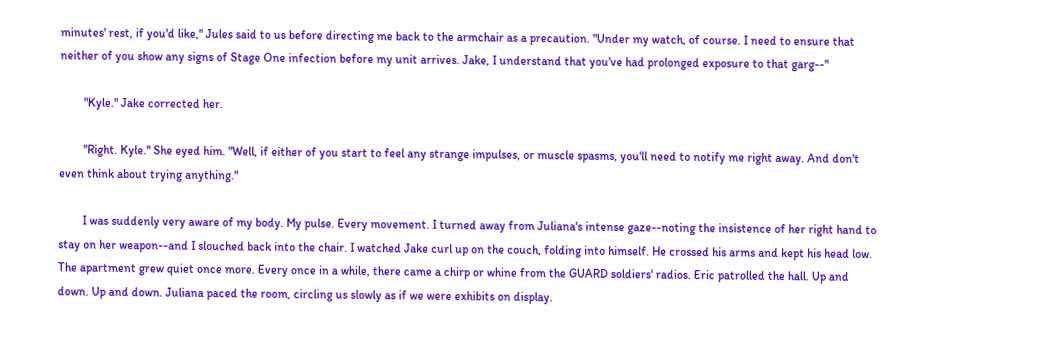minutes' rest, if you'd like," Jules said to us before directing me back to the armchair as a precaution. "Under my watch, of course. I need to ensure that neither of you show any signs of Stage One infection before my unit arrives. Jake, I understand that you've had prolonged exposure to that garg--"

        "Kyle." Jake corrected her.

        "Right. Kyle." She eyed him. "Well, if either of you start to feel any strange impulses, or muscle spasms, you'll need to notify me right away. And don't even think about trying anything."

        I was suddenly very aware of my body. My pulse. Every movement. I turned away from Juliana's intense gaze--noting the insistence of her right hand to stay on her weapon--and I slouched back into the chair. I watched Jake curl up on the couch, folding into himself. He crossed his arms and kept his head low. The apartment grew quiet once more. Every once in a while, there came a chirp or whine from the GUARD soldiers' radios. Eric patrolled the hall. Up and down. Up and down. Juliana paced the room, circling us slowly as if we were exhibits on display.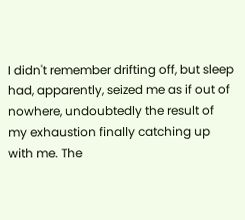I didn't remember drifting off, but sleep had, apparently, seized me as if out of nowhere, undoubtedly the result of my exhaustion finally catching up with me. The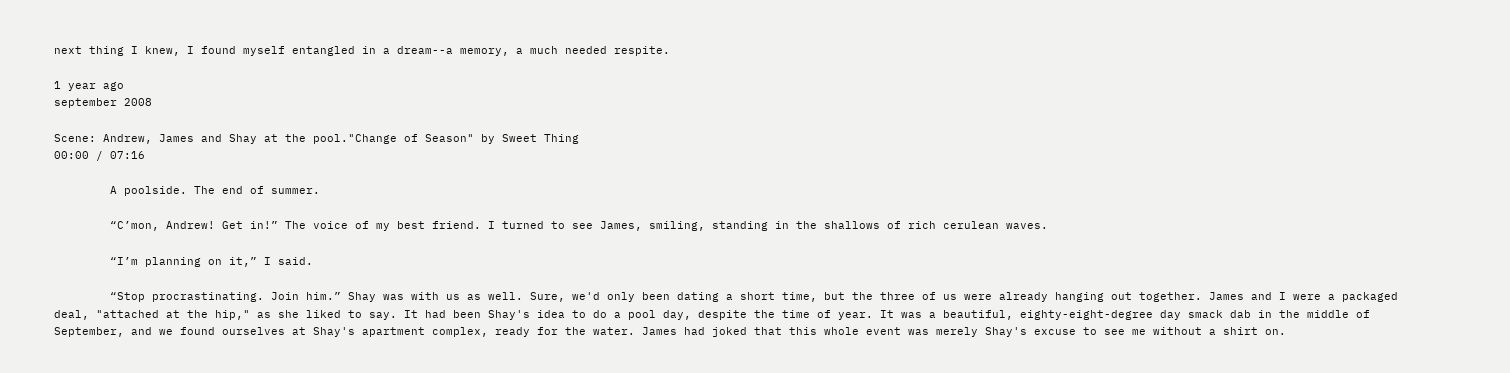next thing I knew, I found myself entangled in a dream--a memory, a much needed respite.

1 year ago
september 2008

Scene: Andrew, James and Shay at the pool."Change of Season" by Sweet Thing
00:00 / 07:16

        A poolside. The end of summer.

        “C’mon, Andrew! Get in!” The voice of my best friend. I turned to see James, smiling, standing in the shallows of rich cerulean waves.

        “I’m planning on it,” I said.

        “Stop procrastinating. Join him.” Shay was with us as well. Sure, we'd only been dating a short time, but the three of us were already hanging out together. James and I were a packaged deal, "attached at the hip," as she liked to say. It had been Shay's idea to do a pool day, despite the time of year. It was a beautiful, eighty-eight-degree day smack dab in the middle of September, and we found ourselves at Shay's apartment complex, ready for the water. James had joked that this whole event was merely Shay's excuse to see me without a shirt on.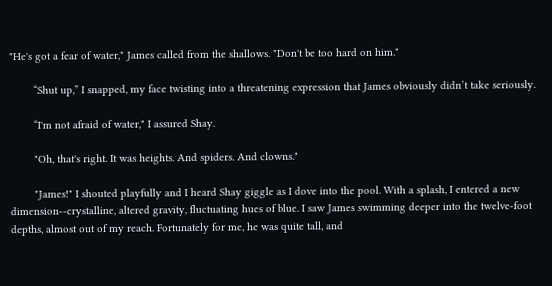"He's got a fear of water," James called from the shallows. "Don't be too hard on him."

        “Shut up,” I snapped, my face twisting into a threatening expression that James obviously didn’t take seriously.

        “I'm not afraid of water," I assured Shay.

        "Oh, that's right. It was heights. And spiders. And clowns."

        "James!" I shouted playfully and I heard Shay giggle as I dove into the pool. With a splash, I entered a new dimension--crystalline, altered gravity, fluctuating hues of blue. I saw James swimming deeper into the twelve-foot depths, almost out of my reach. Fortunately for me, he was quite tall, and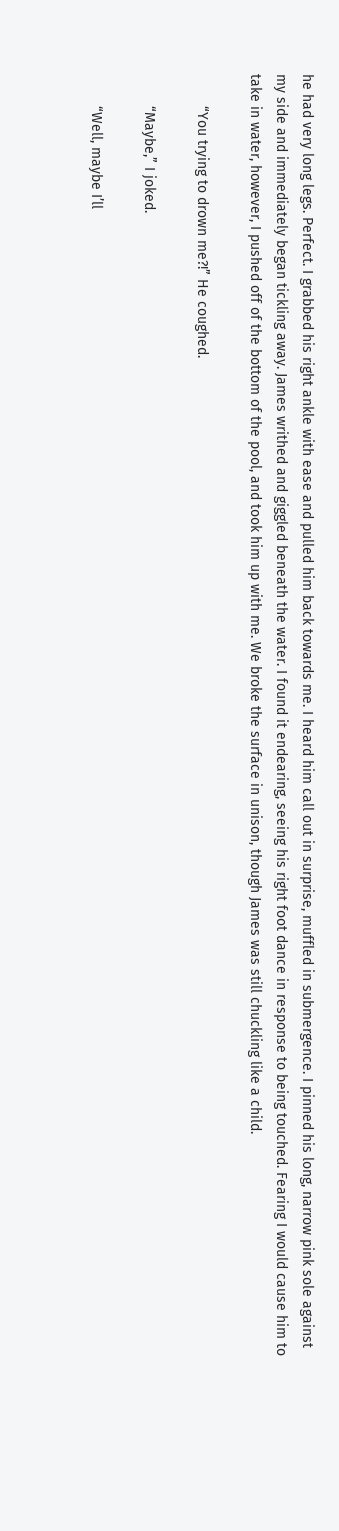he had very long legs. Perfect. I grabbed his right ankle with ease and pulled him back towards me. I heard him call out in surprise, muffled in submergence. I pinned his long, narrow pink sole against my side and immediately began tickling away. James writhed and giggled beneath the water. I found it endearing, seeing his right foot dance in response to being touched. Fearing I would cause him to take in water, however, I pushed off of the bottom of the pool, and took him up with me. We broke the surface in unison, though James was still chuckling like a child.

        “You trying to drown me?!” He coughed.

        “Maybe,” I joked.

        “Well, maybe I’ll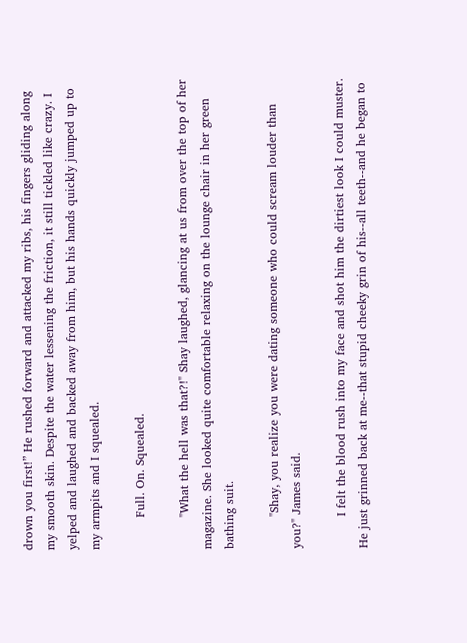drown you first!” He rushed forward and attacked my ribs, his fingers gliding along my smooth skin. Despite the water lessening the friction, it still tickled like crazy. I yelped and laughed and backed away from him, but his hands quickly jumped up to my armpits and I squealed.

        Full. On. Squealed.

        "What the hell was that?!" Shay laughed, glancing at us from over the top of her magazine. She looked quite comfortable relaxing on the lounge chair in her green bathing suit.

        "Shay, you realize you were dating someone who could scream louder than you?" James said.

        I felt the blood rush into my face and shot him the dirtiest look I could muster. He just grinned back at me--that stupid cheeky grin of his--all teeth--and he began to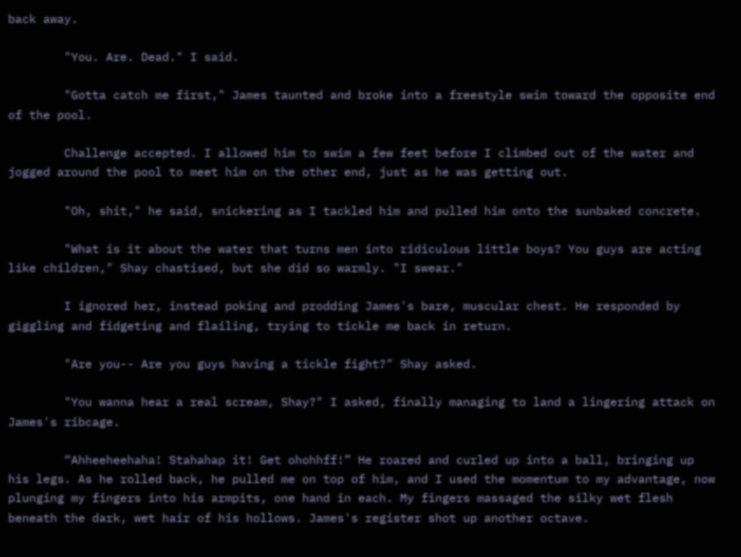back away.

        "You. Are. Dead." I said.

        "Gotta catch me first," James taunted and broke into a freestyle swim toward the opposite end of the pool.

        Challenge accepted. I allowed him to swim a few feet before I climbed out of the water and jogged around the pool to meet him on the other end, just as he was getting out.

        "Oh, shit," he said, snickering as I tackled him and pulled him onto the sunbaked concrete.

        "What is it about the water that turns men into ridiculous little boys? You guys are acting like children," Shay chastised, but she did so warmly. "I swear."

        I ignored her, instead poking and prodding James's bare, muscular chest. He responded by giggling and fidgeting and flailing, trying to tickle me back in return.

        "Are you-- Are you guys having a tickle fight?" Shay asked.

        "You wanna hear a real scream, Shay?" I asked, finally managing to land a lingering attack on James's ribcage.

        “Ahheeheehaha! Stahahap it! Get ohohhff!” He roared and curled up into a ball, bringing up his legs. As he rolled back, he pulled me on top of him, and I used the momentum to my advantage, now plunging my fingers into his armpits, one hand in each. My fingers massaged the silky wet flesh beneath the dark, wet hair of his hollows. James's register shot up another octave.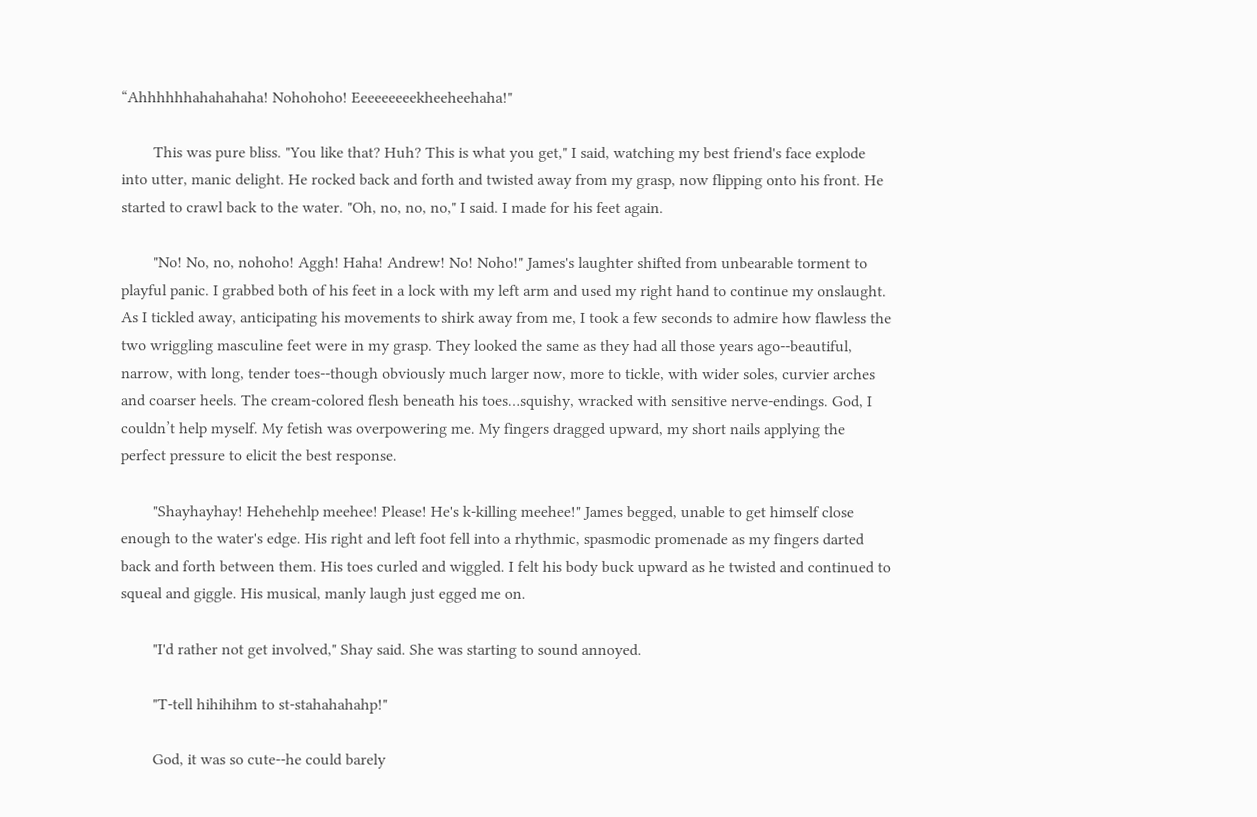“Ahhhhhhahahahaha! Nohohoho! Eeeeeeeeekheeheehaha!"

        This was pure bliss. "You like that? Huh? This is what you get," I said, watching my best friend's face explode into utter, manic delight. He rocked back and forth and twisted away from my grasp, now flipping onto his front. He started to crawl back to the water. "Oh, no, no, no," I said. I made for his feet again.

        "No! No, no, nohoho! Aggh! Haha! Andrew! No! Noho!" James's laughter shifted from unbearable torment to playful panic. I grabbed both of his feet in a lock with my left arm and used my right hand to continue my onslaught. As I tickled away, anticipating his movements to shirk away from me, I took a few seconds to admire how flawless the two wriggling masculine feet were in my grasp. They looked the same as they had all those years ago--beautiful, narrow, with long, tender toes--though obviously much larger now, more to tickle, with wider soles, curvier arches and coarser heels. The cream-colored flesh beneath his toes…squishy, wracked with sensitive nerve-endings. God, I couldn’t help myself. My fetish was overpowering me. My fingers dragged upward, my short nails applying the perfect pressure to elicit the best response.

        "Shayhayhay! Hehehehlp meehee! Please! He's k-killing meehee!" James begged, unable to get himself close enough to the water's edge. His right and left foot fell into a rhythmic, spasmodic promenade as my fingers darted back and forth between them. His toes curled and wiggled. I felt his body buck upward as he twisted and continued to squeal and giggle. His musical, manly laugh just egged me on.

        "I'd rather not get involved," Shay said. She was starting to sound annoyed.

        "T-tell hihihihm to st-stahahahahp!"

        God, it was so cute--he could barely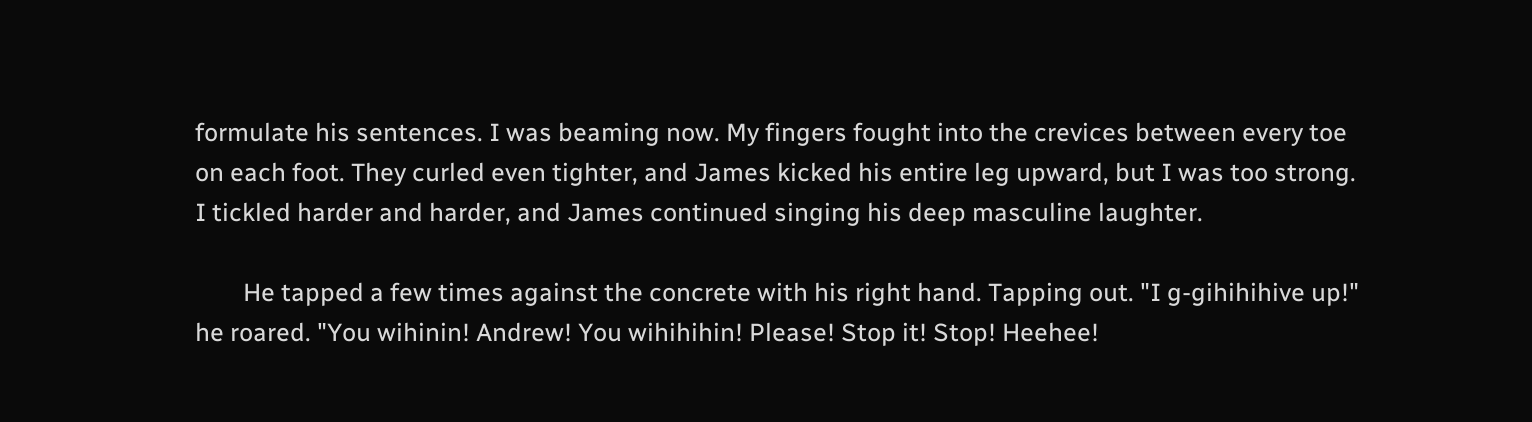formulate his sentences. I was beaming now. My fingers fought into the crevices between every toe on each foot. They curled even tighter, and James kicked his entire leg upward, but I was too strong. I tickled harder and harder, and James continued singing his deep masculine laughter.

        He tapped a few times against the concrete with his right hand. Tapping out. "I g-gihihihive up!" he roared. "You wihinin! Andrew! You wihihihin! Please! Stop it! Stop! Heehee!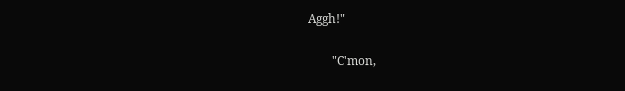Aggh!"

        "C'mon,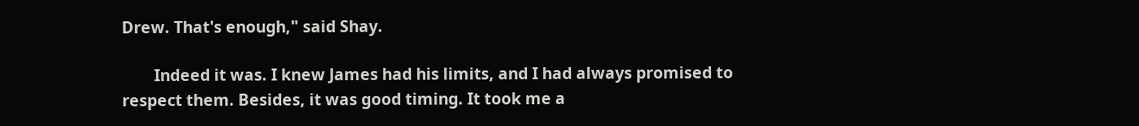Drew. That's enough," said Shay.

        Indeed it was. I knew James had his limits, and I had always promised to respect them. Besides, it was good timing. It took me a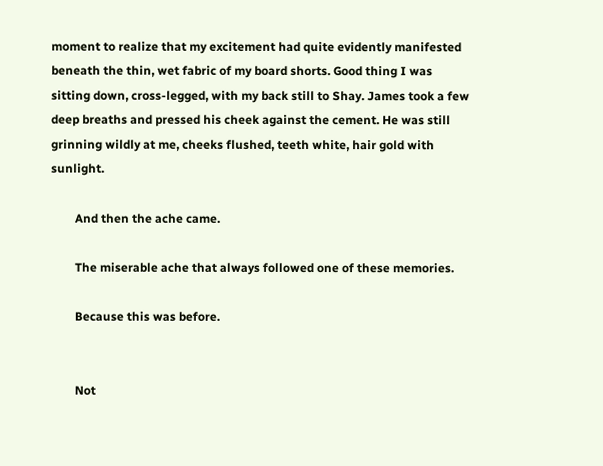moment to realize that my excitement had quite evidently manifested beneath the thin, wet fabric of my board shorts. Good thing I was sitting down, cross-legged, with my back still to Shay. James took a few deep breaths and pressed his cheek against the cement. He was still grinning wildly at me, cheeks flushed, teeth white, hair gold with sunlight.

        And then the ache came.

        The miserable ache that always followed one of these memories.

        Because this was before.


        Not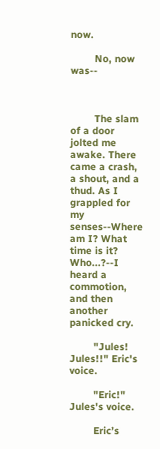now.

        No, now was--



        The slam of a door jolted me awake. There came a crash, a shout, and a thud. As I grappled for my senses--Where am I? What time is it? Who...?--I heard a commotion, and then another panicked cry.

        "Jules! Jules!!" Eric's voice.

        "Eric!" Jules's voice.

        Eric’s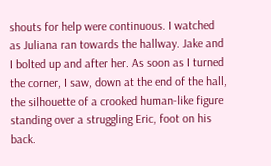shouts for help were continuous. I watched as Juliana ran towards the hallway. Jake and I bolted up and after her. As soon as I turned the corner, I saw, down at the end of the hall, the silhouette of a crooked human-like figure standing over a struggling Eric, foot on his back.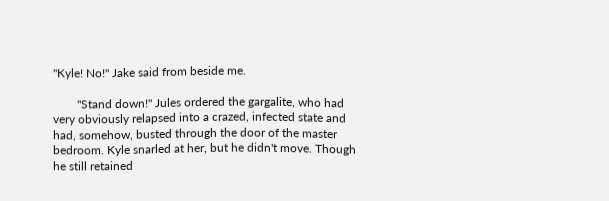"Kyle! No!" Jake said from beside me.

        "Stand down!" Jules ordered the gargalite, who had very obviously relapsed into a crazed, infected state and had, somehow, busted through the door of the master bedroom. Kyle snarled at her, but he didn't move. Though he still retained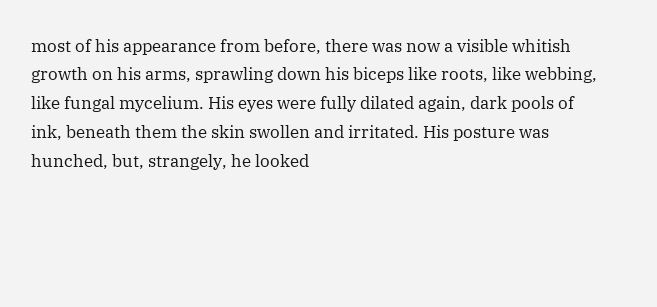most of his appearance from before, there was now a visible whitish growth on his arms, sprawling down his biceps like roots, like webbing, like fungal mycelium. His eyes were fully dilated again, dark pools of ink, beneath them the skin swollen and irritated. His posture was hunched, but, strangely, he looked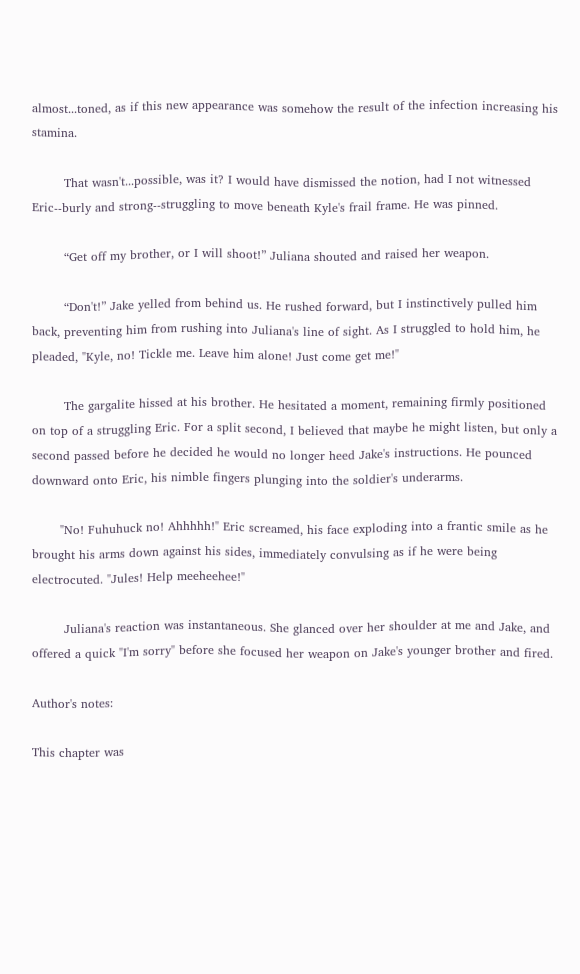almost...toned, as if this new appearance was somehow the result of the infection increasing his stamina.

        That wasn't...possible, was it? I would have dismissed the notion, had I not witnessed Eric--burly and strong--struggling to move beneath Kyle's frail frame. He was pinned.

        “Get off my brother, or I will shoot!” Juliana shouted and raised her weapon.

        “Don't!” Jake yelled from behind us. He rushed forward, but I instinctively pulled him back, preventing him from rushing into Juliana's line of sight. As I struggled to hold him, he pleaded, "Kyle, no! Tickle me. Leave him alone! Just come get me!"

        The gargalite hissed at his brother. He hesitated a moment, remaining firmly positioned on top of a struggling Eric. For a split second, I believed that maybe he might listen, but only a second passed before he decided he would no longer heed Jake's instructions. He pounced downward onto Eric, his nimble fingers plunging into the soldier's underarms.

       "No! Fuhuhuck no! Ahhhhh!" Eric screamed, his face exploding into a frantic smile as he brought his arms down against his sides, immediately convulsing as if he were being electrocuted. "Jules! Help meeheehee!"

        Juliana's reaction was instantaneous. She glanced over her shoulder at me and Jake, and offered a quick "I'm sorry" before she focused her weapon on Jake's younger brother and fired.

Author's notes:

This chapter was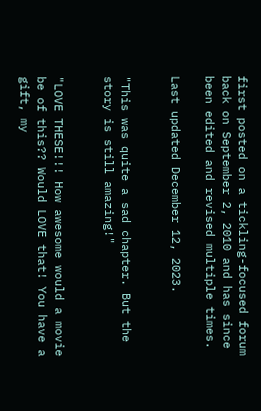first posted on a tickling-focused forum back on September 2, 2010 and has since been edited and revised multiple times.

Last updated December 12, 2023.


"This was quite a sad chapter. But the story is still amazing!"


"LOVE THESE!!! How awesome would a movie be of this?? Would LOVE that! You have a gift, my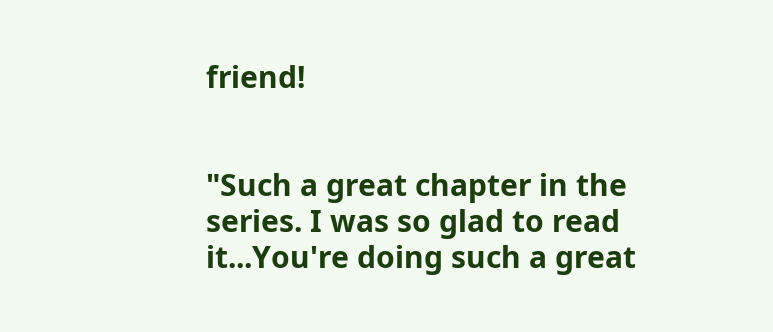friend!


"Such a great chapter in the series. I was so glad to read it...You're doing such a great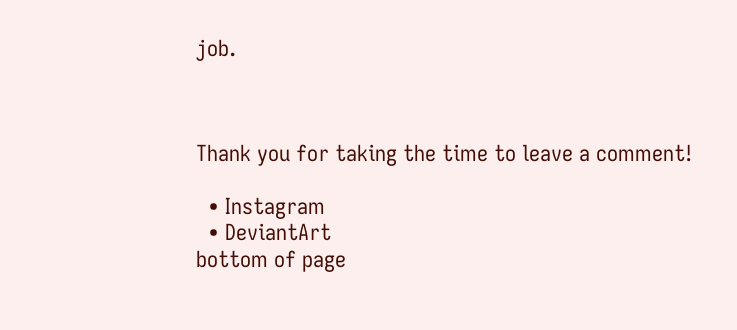job.



Thank you for taking the time to leave a comment!

  • Instagram
  • DeviantArt
bottom of page